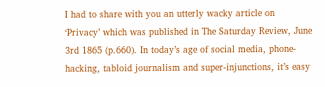I had to share with you an utterly wacky article on ‘Privacy’ which was published in The Saturday Review, June 3rd 1865 (p.660). In today’s age of social media, phone-hacking, tabloid journalism and super-injunctions, it’s easy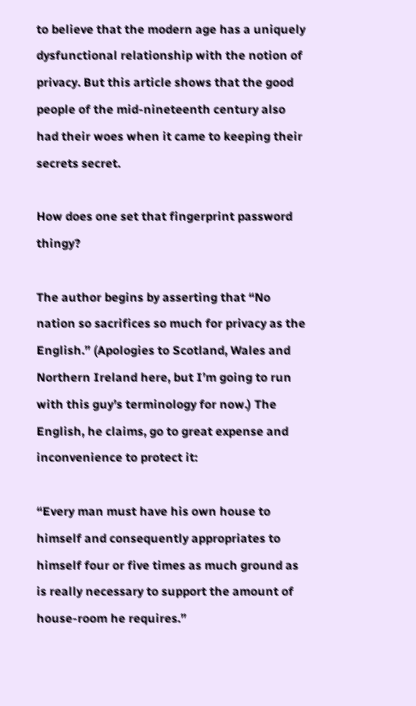to believe that the modern age has a uniquely dysfunctional relationship with the notion of privacy. But this article shows that the good people of the mid-nineteenth century also had their woes when it came to keeping their secrets secret.

How does one set that fingerprint password thingy?

The author begins by asserting that “No nation so sacrifices so much for privacy as the English.” (Apologies to Scotland, Wales and Northern Ireland here, but I’m going to run with this guy’s terminology for now.) The English, he claims, go to great expense and inconvenience to protect it:

“Every man must have his own house to himself and consequently appropriates to himself four or five times as much ground as is really necessary to support the amount of house-room he requires.”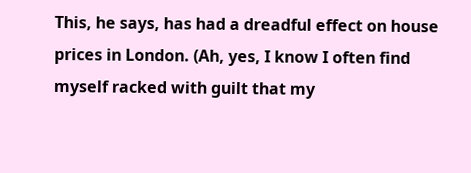This, he says, has had a dreadful effect on house prices in London. (Ah, yes, I know I often find myself racked with guilt that my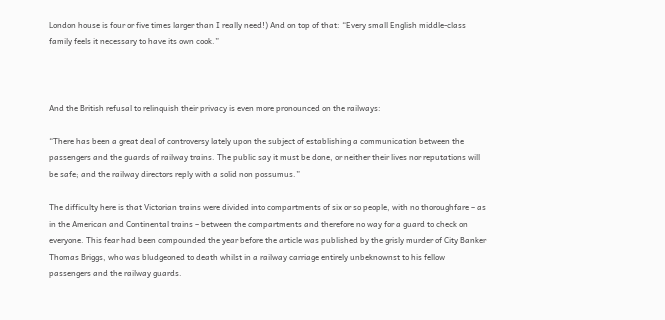London house is four or five times larger than I really need!) And on top of that: “Every small English middle-class family feels it necessary to have its own cook.”



And the British refusal to relinquish their privacy is even more pronounced on the railways:

“There has been a great deal of controversy lately upon the subject of establishing a communication between the passengers and the guards of railway trains. The public say it must be done, or neither their lives nor reputations will be safe; and the railway directors reply with a solid non possumus.”

The difficulty here is that Victorian trains were divided into compartments of six or so people, with no thoroughfare – as in the American and Continental trains – between the compartments and therefore no way for a guard to check on everyone. This fear had been compounded the year before the article was published by the grisly murder of City Banker Thomas Briggs, who was bludgeoned to death whilst in a railway carriage entirely unbeknownst to his fellow passengers and the railway guards.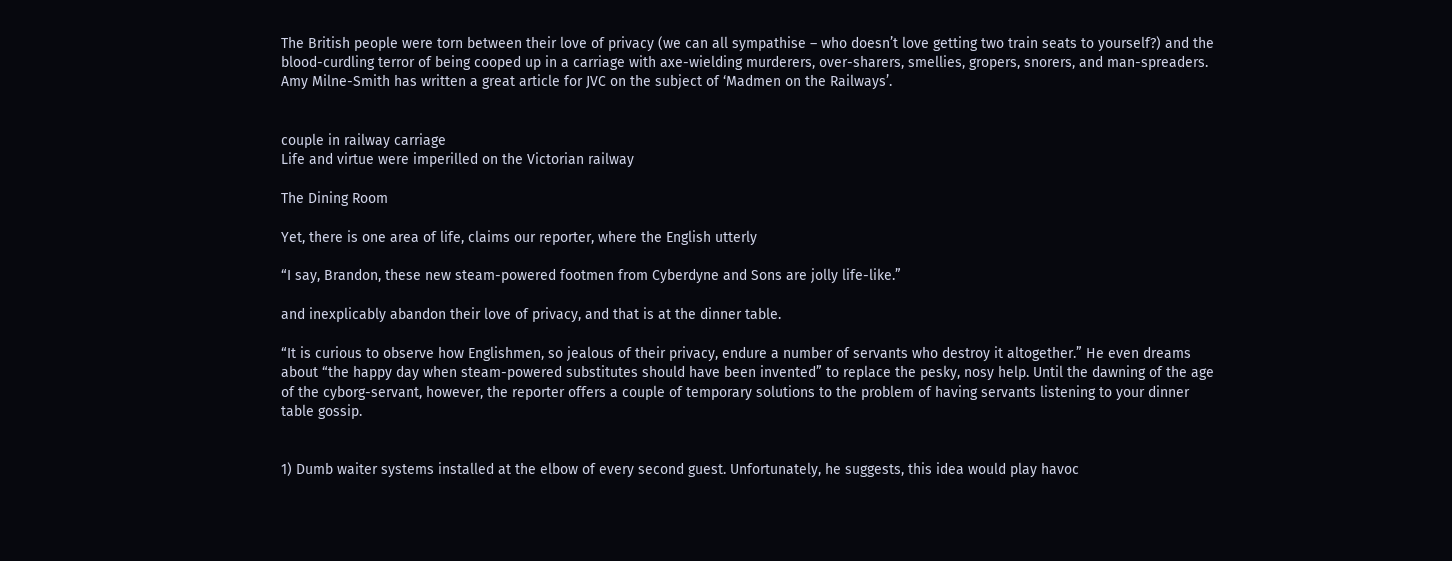The British people were torn between their love of privacy (we can all sympathise – who doesn’t love getting two train seats to yourself?) and the blood-curdling terror of being cooped up in a carriage with axe-wielding murderers, over-sharers, smellies, gropers, snorers, and man-spreaders. Amy Milne-Smith has written a great article for JVC on the subject of ‘Madmen on the Railways’.


couple in railway carriage
Life and virtue were imperilled on the Victorian railway

The Dining Room

Yet, there is one area of life, claims our reporter, where the English utterly

“I say, Brandon, these new steam-powered footmen from Cyberdyne and Sons are jolly life-like.”

and inexplicably abandon their love of privacy, and that is at the dinner table.

“It is curious to observe how Englishmen, so jealous of their privacy, endure a number of servants who destroy it altogether.” He even dreams about “the happy day when steam-powered substitutes should have been invented” to replace the pesky, nosy help. Until the dawning of the age of the cyborg-servant, however, the reporter offers a couple of temporary solutions to the problem of having servants listening to your dinner table gossip.


1) Dumb waiter systems installed at the elbow of every second guest. Unfortunately, he suggests, this idea would play havoc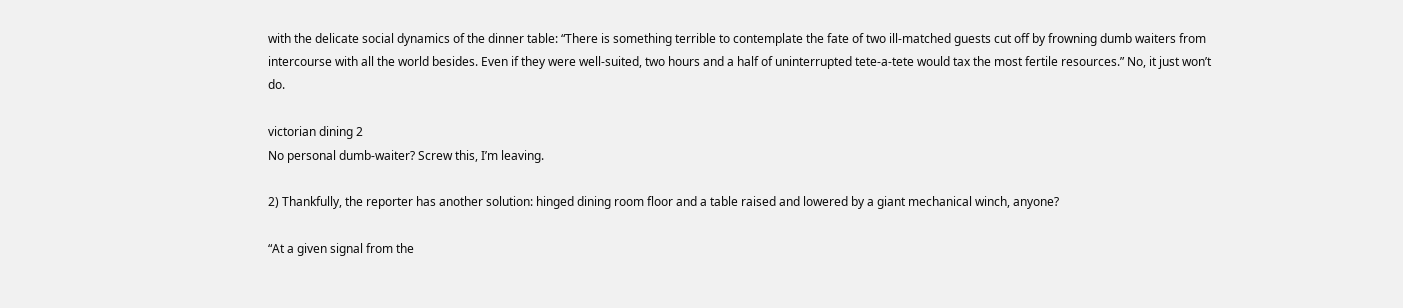with the delicate social dynamics of the dinner table: “There is something terrible to contemplate the fate of two ill-matched guests cut off by frowning dumb waiters from intercourse with all the world besides. Even if they were well-suited, two hours and a half of uninterrupted tete-a-tete would tax the most fertile resources.” No, it just won’t do.

victorian dining 2
No personal dumb-waiter? Screw this, I’m leaving.

2) Thankfully, the reporter has another solution: hinged dining room floor and a table raised and lowered by a giant mechanical winch, anyone?

“At a given signal from the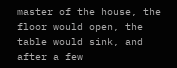master of the house, the floor would open, the table would sink, and after a few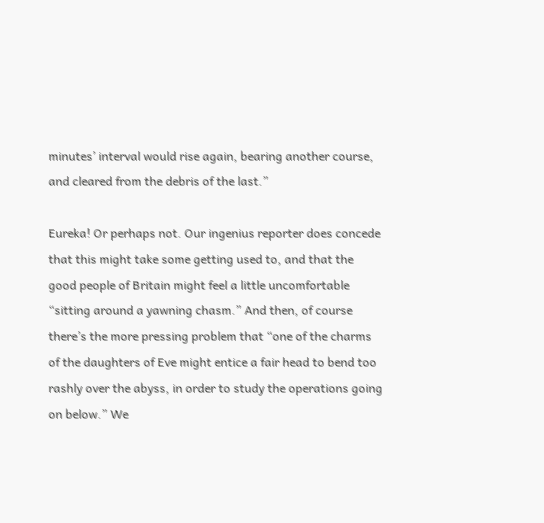minutes’ interval would rise again, bearing another course, and cleared from the debris of the last.”

Eureka! Or perhaps not. Our ingenius reporter does concede that this might take some getting used to, and that the good people of Britain might feel a little uncomfortable “sitting around a yawning chasm.” And then, of course there’s the more pressing problem that “one of the charms of the daughters of Eve might entice a fair head to bend too rashly over the abyss, in order to study the operations going on below.” We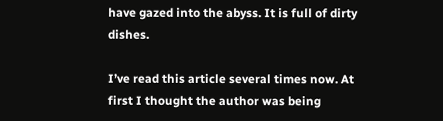have gazed into the abyss. It is full of dirty dishes.

I’ve read this article several times now. At first I thought the author was being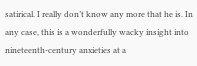satirical. I really don’t know any more that he is. In any case, this is a wonderfully wacky insight into nineteenth-century anxieties at a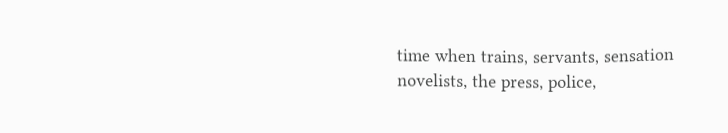time when trains, servants, sensation novelists, the press, police,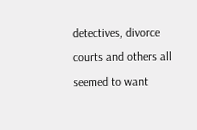detectives, divorce courts and others all seemed to want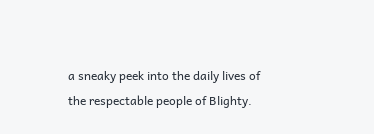a sneaky peek into the daily lives of the respectable people of Blighty.